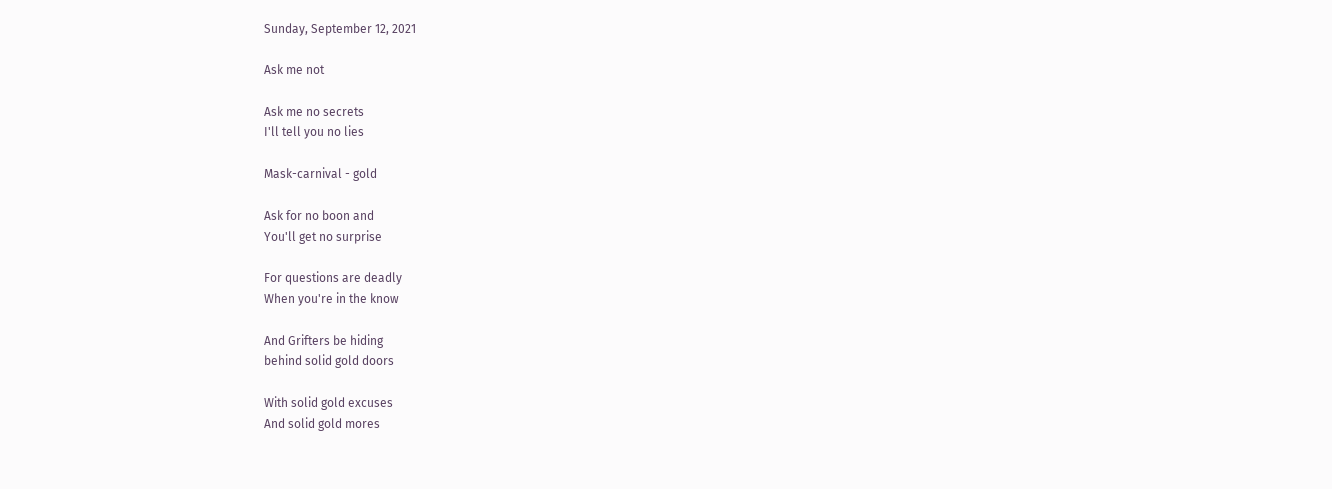Sunday, September 12, 2021

Ask me not

Ask me no secrets
I'll tell you no lies

Mask-carnival - gold

Ask for no boon and
You'll get no surprise

For questions are deadly
When you're in the know

And Grifters be hiding
behind solid gold doors

With solid gold excuses
And solid gold mores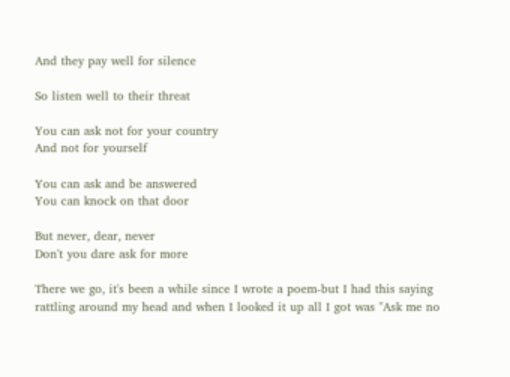And they pay well for silence

So listen well to their threat

You can ask not for your country
And not for yourself

You can ask and be answered
You can knock on that door

But never, dear, never
Don't you dare ask for more

There we go, it's been a while since I wrote a poem-but I had this saying rattling around my head and when I looked it up all I got was "Ask me no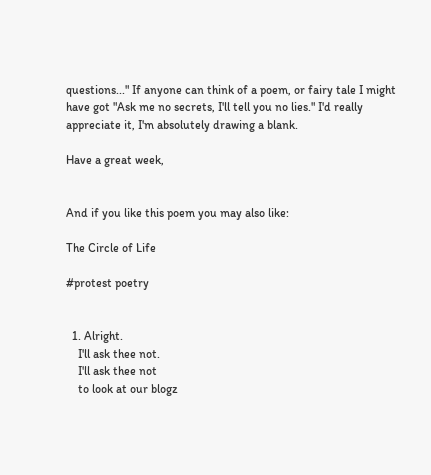questions..." If anyone can think of a poem, or fairy tale I might have got "Ask me no secrets, I'll tell you no lies." I'd really appreciate it, I'm absolutely drawing a blank.

Have a great week,


And if you like this poem you may also like:

The Circle of Life

#protest poetry


  1. Alright.
    I'll ask thee not.
    I'll ask thee not
    to look at our blogz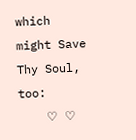which might Save Thy Soul, too:
    ♡ ♡